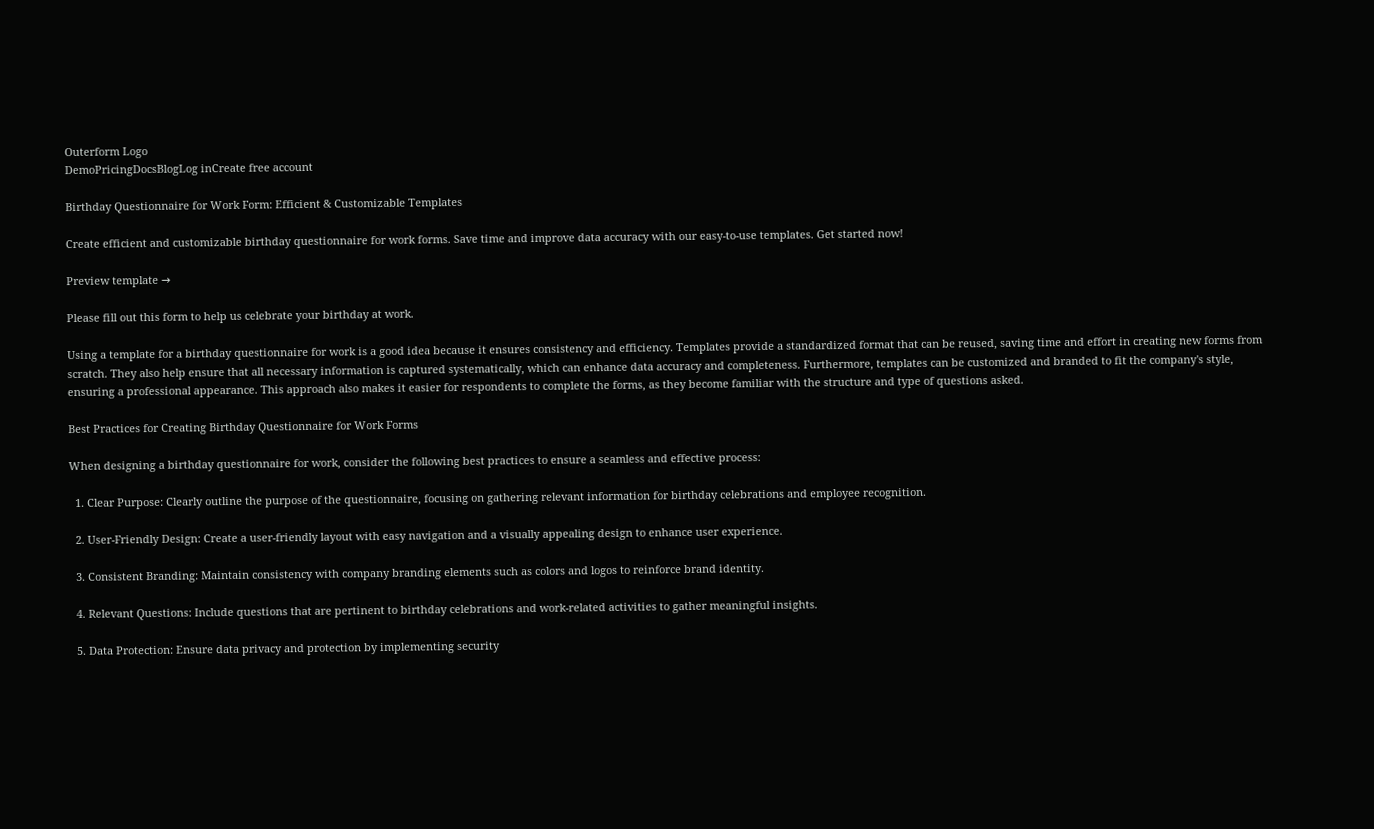Outerform Logo
DemoPricingDocsBlogLog inCreate free account

Birthday Questionnaire for Work Form: Efficient & Customizable Templates

Create efficient and customizable birthday questionnaire for work forms. Save time and improve data accuracy with our easy-to-use templates. Get started now!

Preview template →

Please fill out this form to help us celebrate your birthday at work.

Using a template for a birthday questionnaire for work is a good idea because it ensures consistency and efficiency. Templates provide a standardized format that can be reused, saving time and effort in creating new forms from scratch. They also help ensure that all necessary information is captured systematically, which can enhance data accuracy and completeness. Furthermore, templates can be customized and branded to fit the company's style, ensuring a professional appearance. This approach also makes it easier for respondents to complete the forms, as they become familiar with the structure and type of questions asked.

Best Practices for Creating Birthday Questionnaire for Work Forms

When designing a birthday questionnaire for work, consider the following best practices to ensure a seamless and effective process:

  1. Clear Purpose: Clearly outline the purpose of the questionnaire, focusing on gathering relevant information for birthday celebrations and employee recognition.

  2. User-Friendly Design: Create a user-friendly layout with easy navigation and a visually appealing design to enhance user experience.

  3. Consistent Branding: Maintain consistency with company branding elements such as colors and logos to reinforce brand identity.

  4. Relevant Questions: Include questions that are pertinent to birthday celebrations and work-related activities to gather meaningful insights.

  5. Data Protection: Ensure data privacy and protection by implementing security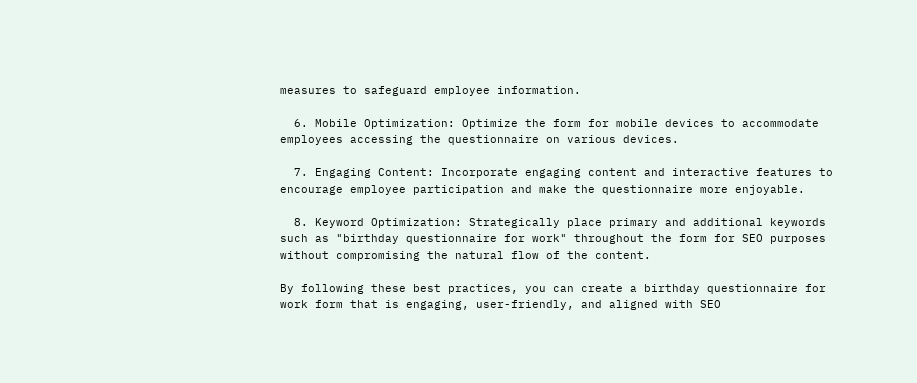measures to safeguard employee information.

  6. Mobile Optimization: Optimize the form for mobile devices to accommodate employees accessing the questionnaire on various devices.

  7. Engaging Content: Incorporate engaging content and interactive features to encourage employee participation and make the questionnaire more enjoyable.

  8. Keyword Optimization: Strategically place primary and additional keywords such as "birthday questionnaire for work" throughout the form for SEO purposes without compromising the natural flow of the content.

By following these best practices, you can create a birthday questionnaire for work form that is engaging, user-friendly, and aligned with SEO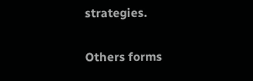strategies.

Others forms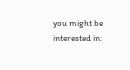you might be interested in: